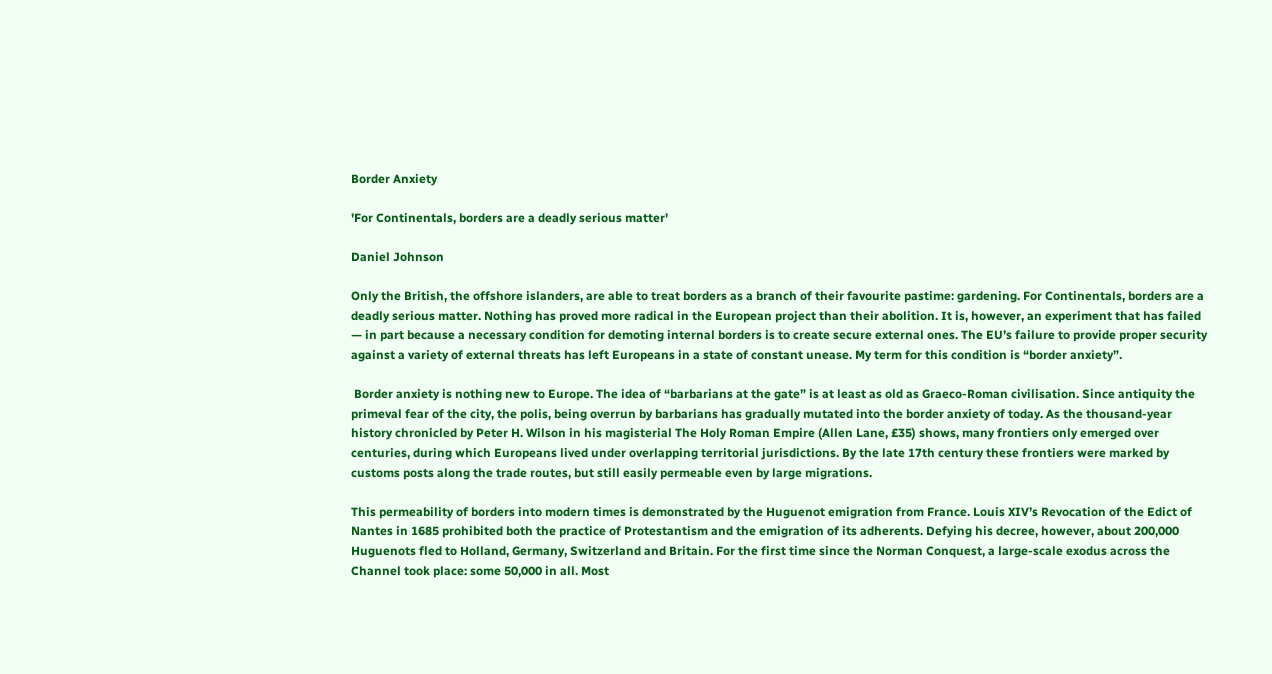Border Anxiety

'For Continentals, borders are a deadly serious matter'

Daniel Johnson

Only the British, the offshore islanders, are able to treat borders as a branch of their favourite pastime: gardening. For Continentals, borders are a deadly serious matter. Nothing has proved more radical in the European project than their abolition. It is, however, an experiment that has failed — in part because a necessary condition for demoting internal borders is to create secure external ones. The EU’s failure to provide proper security against a variety of external threats has left Europeans in a state of constant unease. My term for this condition is “border anxiety”.

 Border anxiety is nothing new to Europe. The idea of “barbarians at the gate” is at least as old as Graeco-Roman civilisation. Since antiquity the primeval fear of the city, the polis, being overrun by barbarians has gradually mutated into the border anxiety of today. As the thousand-year history chronicled by Peter H. Wilson in his magisterial The Holy Roman Empire (Allen Lane, £35) shows, many frontiers only emerged over centuries, during which Europeans lived under overlapping territorial jurisdictions. By the late 17th century these frontiers were marked by customs posts along the trade routes, but still easily permeable even by large migrations.

This permeability of borders into modern times is demonstrated by the Huguenot emigration from France. Louis XIV’s Revocation of the Edict of Nantes in 1685 prohibited both the practice of Protestantism and the emigration of its adherents. Defying his decree, however, about 200,000 Huguenots fled to Holland, Germany, Switzerland and Britain. For the first time since the Norman Conquest, a large-scale exodus across the Channel took place: some 50,000 in all. Most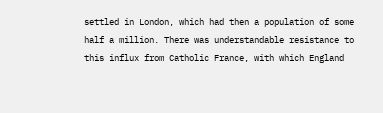settled in London, which had then a population of some half a million. There was understandable resistance to this influx from Catholic France, with which England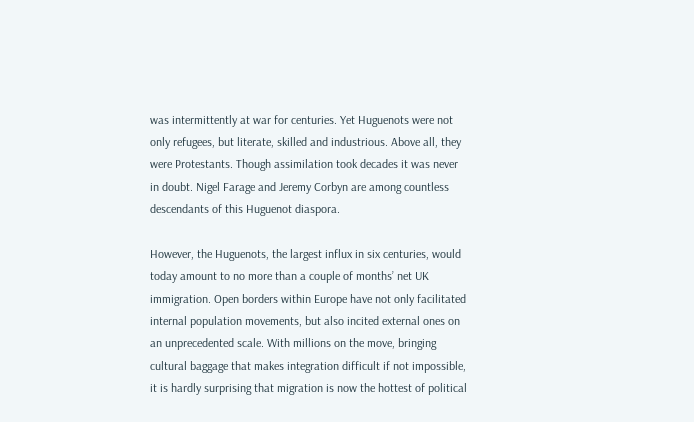was intermittently at war for centuries. Yet Huguenots were not only refugees, but literate, skilled and industrious. Above all, they were Protestants. Though assimilation took decades it was never in doubt. Nigel Farage and Jeremy Corbyn are among countless descendants of this Huguenot diaspora.

However, the Huguenots, the largest influx in six centuries, would today amount to no more than a couple of months’ net UK immigration. Open borders within Europe have not only facilitated internal population movements, but also incited external ones on an unprecedented scale. With millions on the move, bringing cultural baggage that makes integration difficult if not impossible, it is hardly surprising that migration is now the hottest of political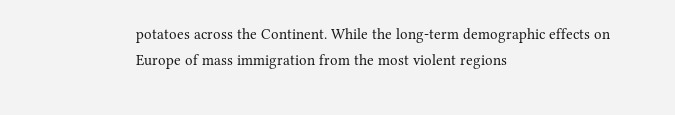potatoes across the Continent. While the long-term demographic effects on Europe of mass immigration from the most violent regions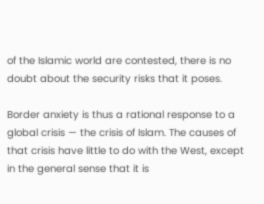of the Islamic world are contested, there is no doubt about the security risks that it poses.

Border anxiety is thus a rational response to a global crisis — the crisis of Islam. The causes of that crisis have little to do with the West, except in the general sense that it is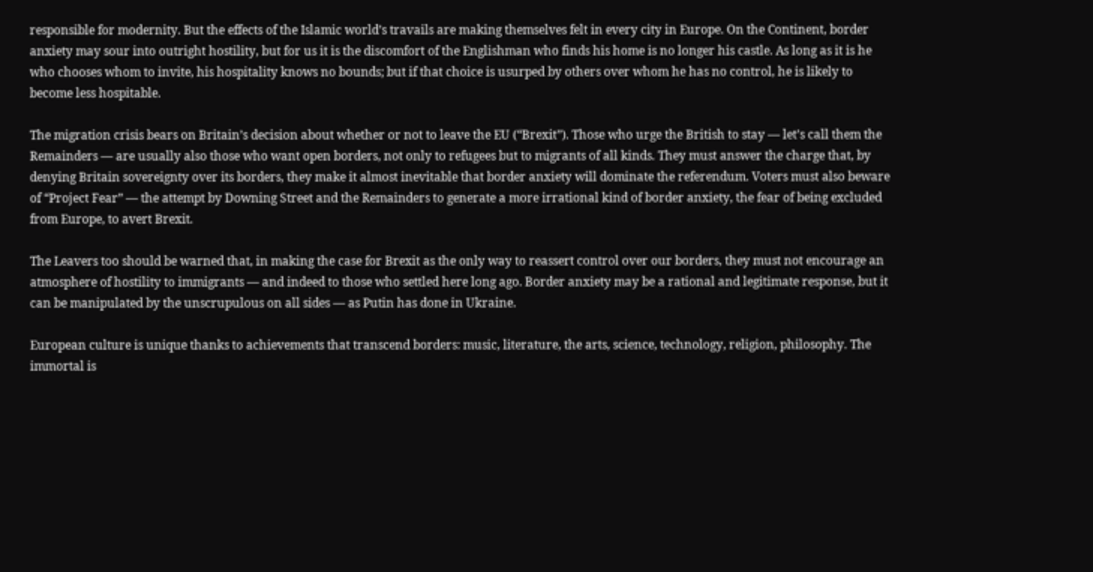responsible for modernity. But the effects of the Islamic world’s travails are making themselves felt in every city in Europe. On the Continent, border anxiety may sour into outright hostility, but for us it is the discomfort of the Englishman who finds his home is no longer his castle. As long as it is he who chooses whom to invite, his hospitality knows no bounds; but if that choice is usurped by others over whom he has no control, he is likely to become less hospitable.

The migration crisis bears on Britain’s decision about whether or not to leave the EU (“Brexit”). Those who urge the British to stay — let’s call them the Remainders — are usually also those who want open borders, not only to refugees but to migrants of all kinds. They must answer the charge that, by denying Britain sovereignty over its borders, they make it almost inevitable that border anxiety will dominate the referendum. Voters must also beware of “Project Fear” — the attempt by Downing Street and the Remainders to generate a more irrational kind of border anxiety, the fear of being excluded from Europe, to avert Brexit.

The Leavers too should be warned that, in making the case for Brexit as the only way to reassert control over our borders, they must not encourage an atmosphere of hostility to immigrants — and indeed to those who settled here long ago. Border anxiety may be a rational and legitimate response, but it can be manipulated by the unscrupulous on all sides — as Putin has done in Ukraine.

European culture is unique thanks to achievements that transcend borders: music, literature, the arts, science, technology, religion, philosophy. The immortal is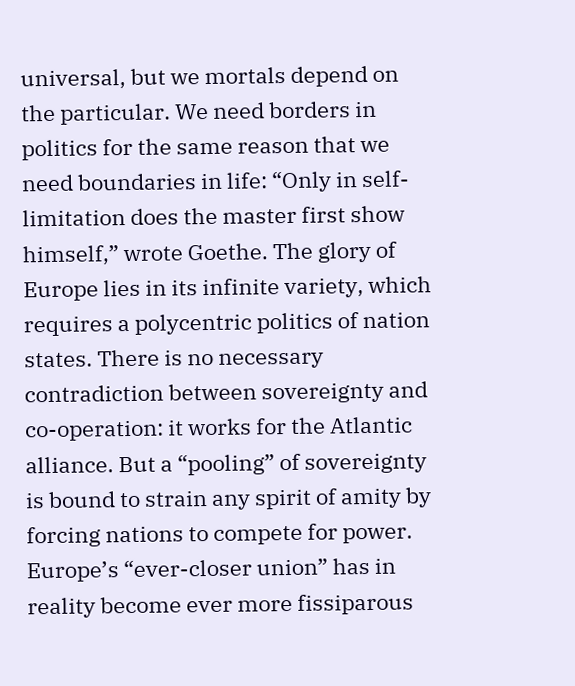universal, but we mortals depend on the particular. We need borders in politics for the same reason that we need boundaries in life: “Only in self-limitation does the master first show himself,” wrote Goethe. The glory of Europe lies in its infinite variety, which requires a polycentric politics of nation states. There is no necessary contradiction between sovereignty and co-operation: it works for the Atlantic alliance. But a “pooling” of sovereignty is bound to strain any spirit of amity by forcing nations to compete for power. Europe’s “ever-closer union” has in reality become ever more fissiparous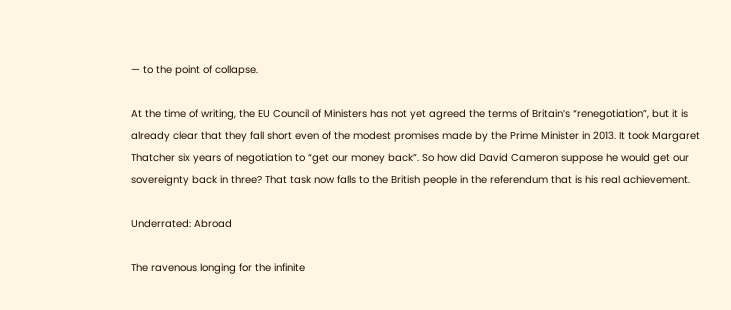— to the point of collapse.

At the time of writing, the EU Council of Ministers has not yet agreed the terms of Britain’s “renegotiation”, but it is already clear that they fall short even of the modest promises made by the Prime Minister in 2013. It took Margaret Thatcher six years of negotiation to “get our money back”. So how did David Cameron suppose he would get our sovereignty back in three? That task now falls to the British people in the referendum that is his real achievement.

Underrated: Abroad

The ravenous longing for the infinite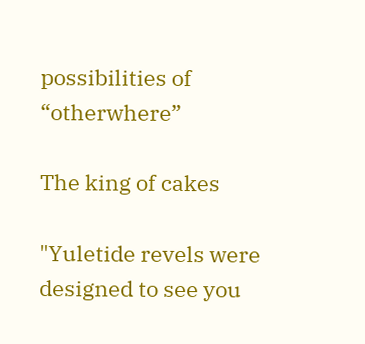possibilities of “otherwhere”

The king of cakes

"Yuletide revels were designed to see you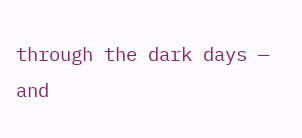through the dark days — and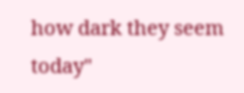how dark they seem today"